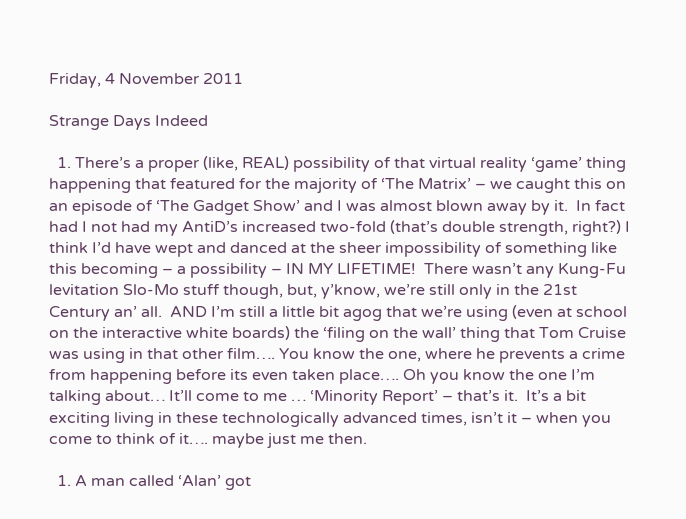Friday, 4 November 2011

Strange Days Indeed

  1. There’s a proper (like, REAL) possibility of that virtual reality ‘game’ thing happening that featured for the majority of ‘The Matrix’ – we caught this on an episode of ‘The Gadget Show’ and I was almost blown away by it.  In fact had I not had my AntiD’s increased two-fold (that’s double strength, right?) I think I’d have wept and danced at the sheer impossibility of something like this becoming – a possibility – IN MY LIFETIME!  There wasn’t any Kung-Fu levitation Slo-Mo stuff though, but, y’know, we’re still only in the 21st Century an’ all.  AND I’m still a little bit agog that we’re using (even at school on the interactive white boards) the ‘filing on the wall’ thing that Tom Cruise was using in that other film…. You know the one, where he prevents a crime from happening before its even taken place…. Oh you know the one I’m talking about… It’ll come to me … ‘Minority Report’ – that’s it.  It’s a bit exciting living in these technologically advanced times, isn’t it – when you come to think of it…. maybe just me then.

  1. A man called ‘Alan’ got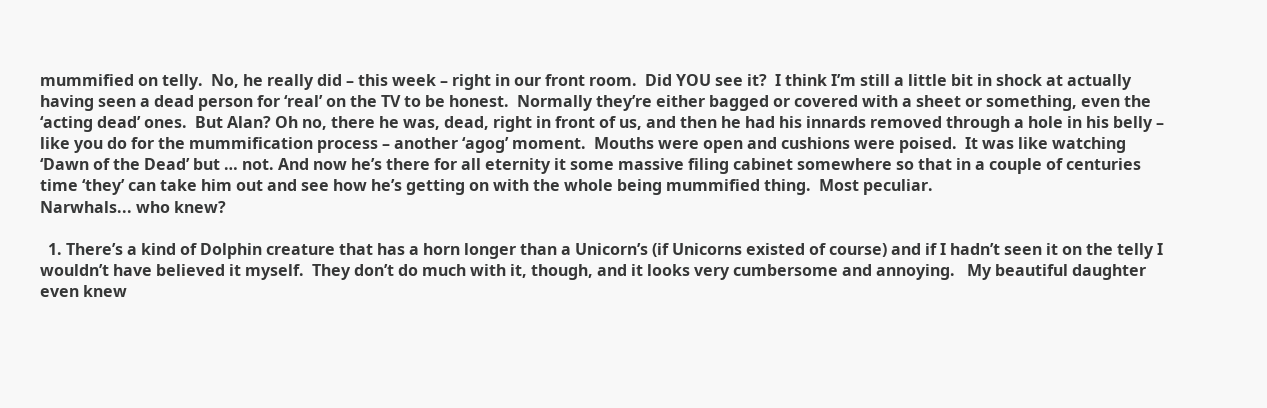mummified on telly.  No, he really did – this week – right in our front room.  Did YOU see it?  I think I’m still a little bit in shock at actually having seen a dead person for ‘real’ on the TV to be honest.  Normally they’re either bagged or covered with a sheet or something, even the ‘acting dead’ ones.  But Alan? Oh no, there he was, dead, right in front of us, and then he had his innards removed through a hole in his belly – like you do for the mummification process – another ‘agog’ moment.  Mouths were open and cushions were poised.  It was like watching ‘Dawn of the Dead’ but … not. And now he’s there for all eternity it some massive filing cabinet somewhere so that in a couple of centuries time ‘they’ can take him out and see how he’s getting on with the whole being mummified thing.  Most peculiar.
Narwhals... who knew?

  1. There’s a kind of Dolphin creature that has a horn longer than a Unicorn’s (if Unicorns existed of course) and if I hadn’t seen it on the telly I wouldn’t have believed it myself.  They don’t do much with it, though, and it looks very cumbersome and annoying.   My beautiful daughter even knew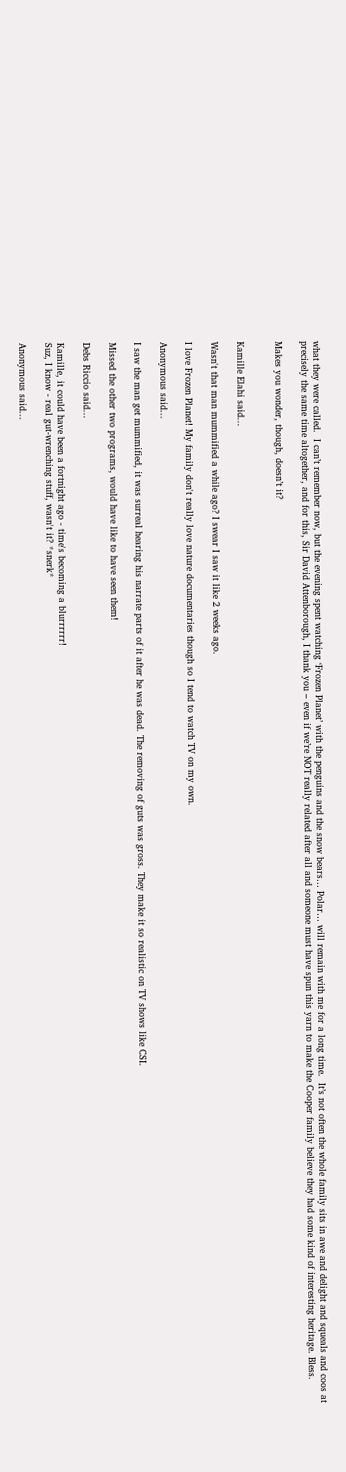what they were called.  I can’t remember now, but the evening spent watching ‘Frozen Planet’ with the penguins and the snow bears… Polar… will remain with me for a long time.  It’s not often the whole family sits in awe and delight and squeals and coos at precisely the same time altogether, and for this, Sir David Attenborough, I thank you – even if we’re NOT really related after all and someone must have spun this yarn to make the Cooper family believe they had some kind of interesting heritage. Bless.

Makes you wonder, though, doesn’t it?


Kamille Elahi said...

Wasn't that man mummified a while ago? I swear I saw it like 2 weeks ago.

I love Frozen Planet! My family don't really love nature documentaries though so I tend to watch TV on my own.

Anonymous said...

I saw the man get mummified, it was surreal hearing his narrate parts of it after he was dead. The removing of guts was gross. They make it so realistic on TV shows like CSI.

Missed the other two programs, would have like to have seen them!

Debs Riccio said...

Kamille, it could have been a fortnight ago - time's becoming a blurrrrrr!
Suz, I know - real gut-wrenching stuff, wasn't it? *snerk*

Anonymous said...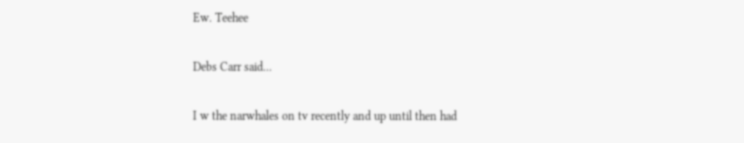Ew. Teehee

Debs Carr said...

I w the narwhales on tv recently and up until then had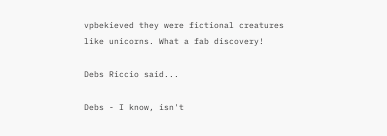vpbekieved they were fictional creatures like unicorns. What a fab discovery!

Debs Riccio said...

Debs - I know, isn't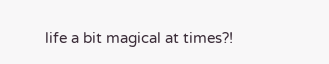life a bit magical at times?!